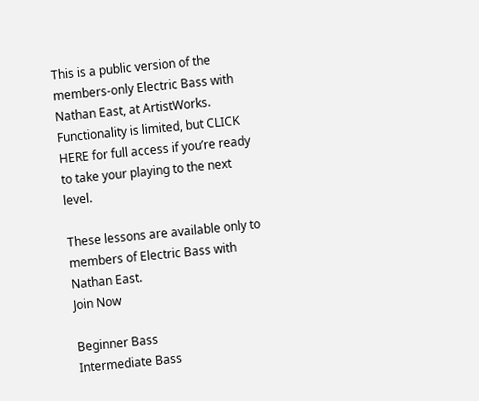This is a public version of the members-only Electric Bass with Nathan East, at ArtistWorks. Functionality is limited, but CLICK HERE for full access if you’re ready to take your playing to the next level.

These lessons are available only to members of Electric Bass with Nathan East.
Join Now

Beginner Bass
Intermediate Bass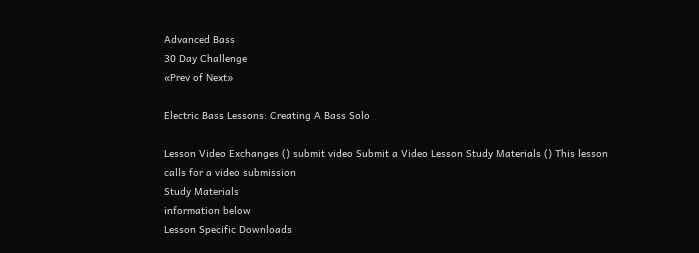Advanced Bass
30 Day Challenge
«Prev of Next»

Electric Bass Lessons: Creating A Bass Solo

Lesson Video Exchanges () submit video Submit a Video Lesson Study Materials () This lesson calls for a video submission
Study Materials
information below
Lesson Specific Downloads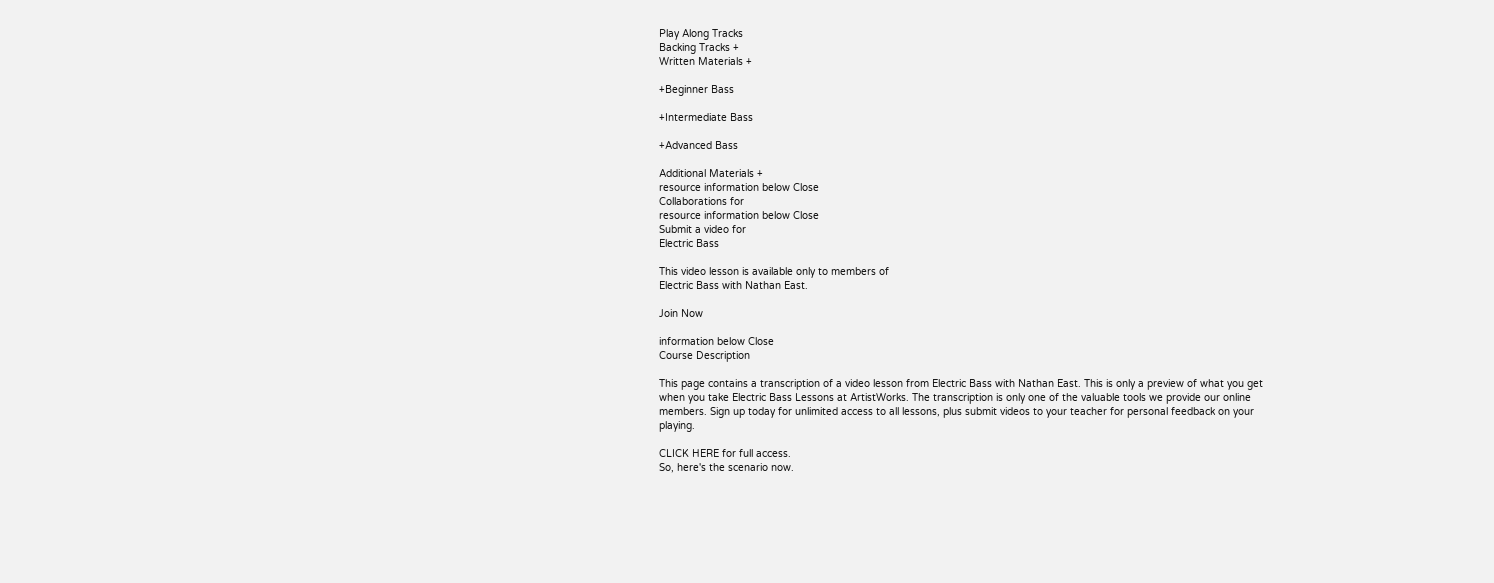Play Along Tracks
Backing Tracks +
Written Materials +

+Beginner Bass

+Intermediate Bass

+Advanced Bass

Additional Materials +
resource information below Close
Collaborations for
resource information below Close
Submit a video for
Electric Bass

This video lesson is available only to members of
Electric Bass with Nathan East.

Join Now

information below Close
Course Description

This page contains a transcription of a video lesson from Electric Bass with Nathan East. This is only a preview of what you get when you take Electric Bass Lessons at ArtistWorks. The transcription is only one of the valuable tools we provide our online members. Sign up today for unlimited access to all lessons, plus submit videos to your teacher for personal feedback on your playing.

CLICK HERE for full access.
So, here's the scenario now.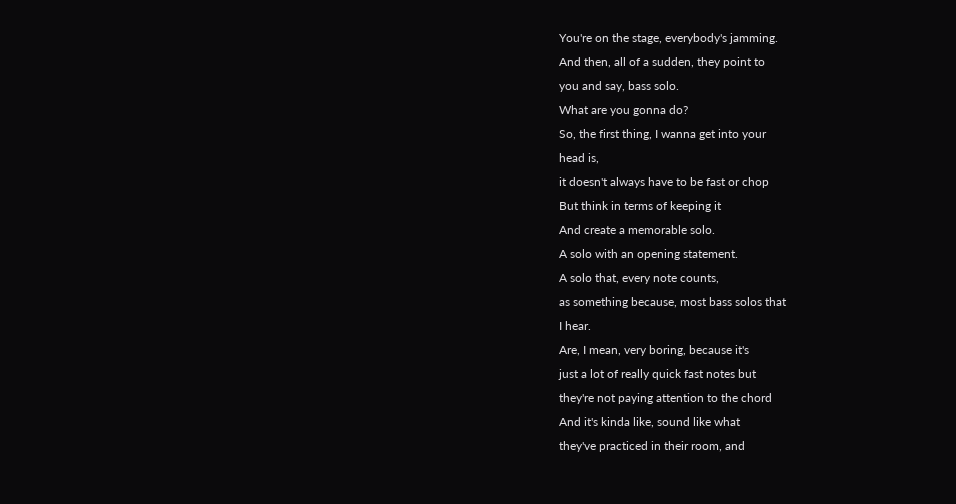You're on the stage, everybody's jamming.
And then, all of a sudden, they point to
you and say, bass solo.
What are you gonna do?
So, the first thing, I wanna get into your
head is,
it doesn't always have to be fast or chop
But think in terms of keeping it
And create a memorable solo.
A solo with an opening statement.
A solo that, every note counts,
as something because, most bass solos that
I hear.
Are, I mean, very boring, because it's
just a lot of really quick fast notes but
they're not paying attention to the chord
And it's kinda like, sound like what
they've practiced in their room, and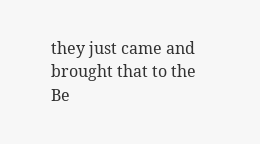they just came and brought that to the
Be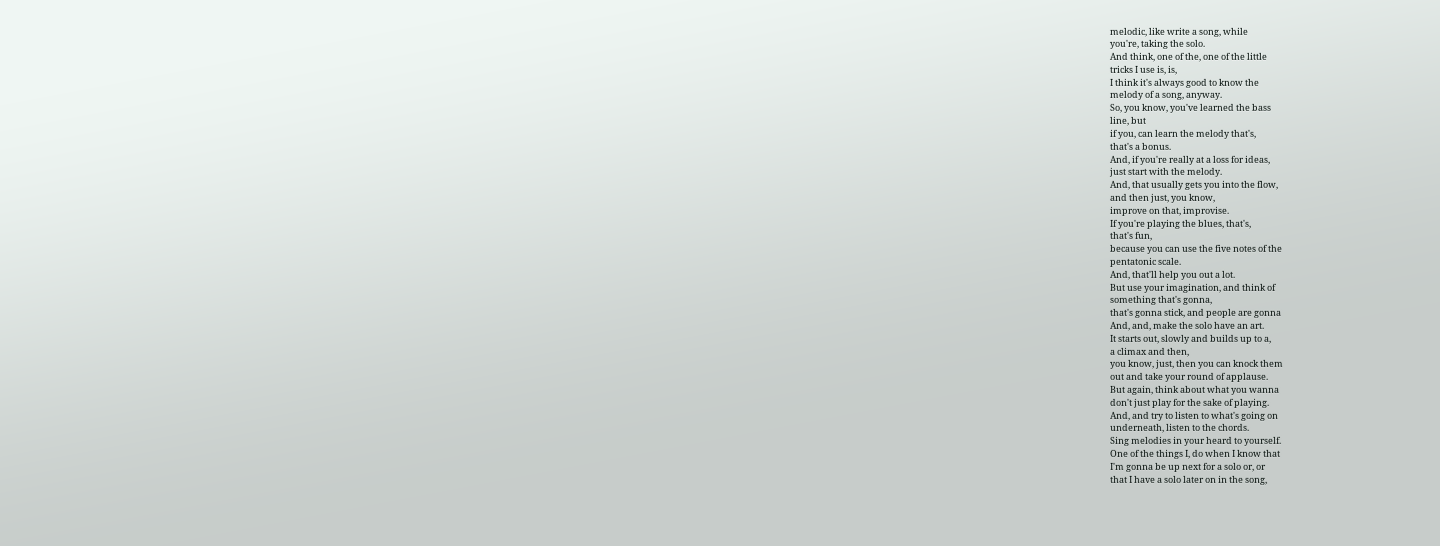melodic, like write a song, while
you're, taking the solo.
And think, one of the, one of the little
tricks I use is, is,
I think it's always good to know the
melody of a song, anyway.
So, you know, you've learned the bass
line, but
if you, can learn the melody that's,
that's a bonus.
And, if you're really at a loss for ideas,
just start with the melody.
And, that usually gets you into the flow,
and then just, you know,
improve on that, improvise.
If you're playing the blues, that's,
that's fun,
because you can use the five notes of the
pentatonic scale.
And, that'll help you out a lot.
But use your imagination, and think of
something that's gonna,
that's gonna stick, and people are gonna
And, and, make the solo have an art.
It starts out, slowly and builds up to a,
a climax and then,
you know, just, then you can knock them
out and take your round of applause.
But again, think about what you wanna
don't just play for the sake of playing.
And, and try to listen to what's going on
underneath, listen to the chords.
Sing melodies in your heard to yourself.
One of the things I, do when I know that
I'm gonna be up next for a solo or, or
that I have a solo later on in the song,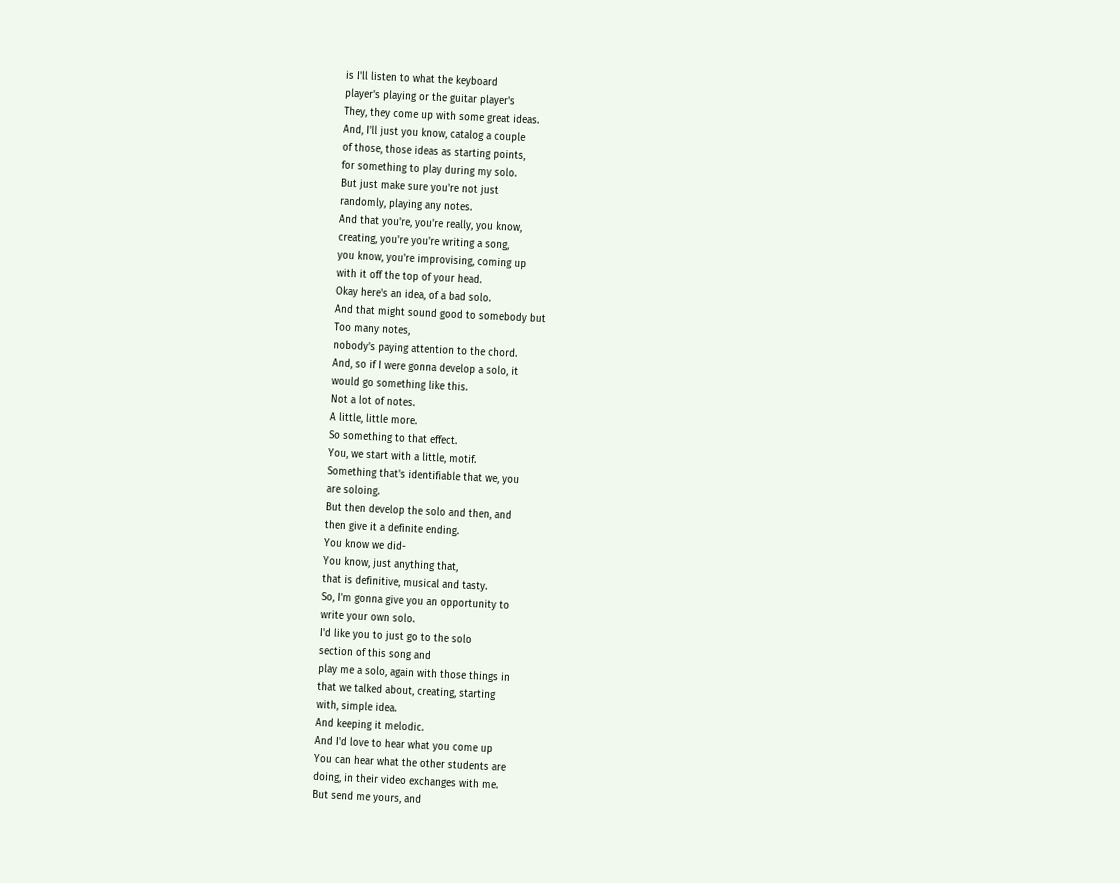is I'll listen to what the keyboard
player's playing or the guitar player's
They, they come up with some great ideas.
And, I'll just you know, catalog a couple
of those, those ideas as starting points,
for something to play during my solo.
But just make sure you're not just
randomly, playing any notes.
And that you're, you're really, you know,
creating, you're you're writing a song,
you know, you're improvising, coming up
with it off the top of your head.
Okay here's an idea, of a bad solo.
And that might sound good to somebody but
Too many notes,
nobody's paying attention to the chord.
And, so if I were gonna develop a solo, it
would go something like this.
Not a lot of notes.
A little, little more.
So something to that effect.
You, we start with a little, motif.
Something that's identifiable that we, you
are soloing.
But then develop the solo and then, and
then give it a definite ending.
You know we did-
You know, just anything that,
that is definitive, musical and tasty.
So, I'm gonna give you an opportunity to
write your own solo.
I'd like you to just go to the solo
section of this song and
play me a solo, again with those things in
that we talked about, creating, starting
with, simple idea.
And keeping it melodic.
And I'd love to hear what you come up
You can hear what the other students are
doing, in their video exchanges with me.
But send me yours, and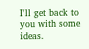I'll get back to
you with some ideas.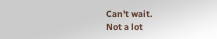Can't wait.
Not a lot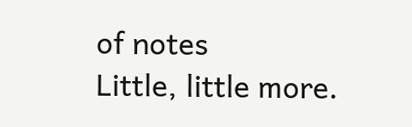of notes
Little, little more.